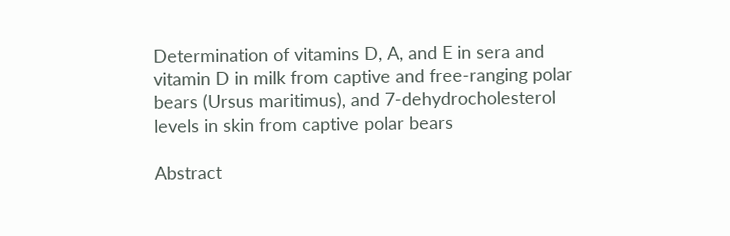Determination of vitamins D, A, and E in sera and vitamin D in milk from captive and free-ranging polar bears (Ursus maritimus), and 7-dehydrocholesterol levels in skin from captive polar bears

Abstract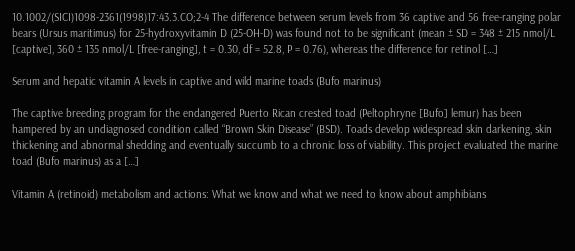10.1002/(SICI)1098-2361(1998)17:43.3.CO;2-4 The difference between serum levels from 36 captive and 56 free-ranging polar bears (Ursus maritimus) for 25-hydroxyvitamin D (25-OH-D) was found not to be significant (mean ± SD = 348 ± 215 nmol/L [captive], 360 ± 135 nmol/L [free-ranging], t = 0.30, df = 52.8, P = 0.76), whereas the difference for retinol […]

Serum and hepatic vitamin A levels in captive and wild marine toads (Bufo marinus)

The captive breeding program for the endangered Puerto Rican crested toad (Peltophryne [Bufo] lemur) has been hampered by an undiagnosed condition called “Brown Skin Disease” (BSD). Toads develop widespread skin darkening, skin thickening and abnormal shedding and eventually succumb to a chronic loss of viability. This project evaluated the marine toad (Bufo marinus) as a […]

Vitamin A (retinoid) metabolism and actions: What we know and what we need to know about amphibians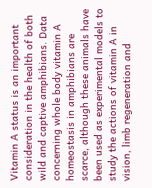Vitamin A status is an important consideration in the health of both wild and captive amphibians. Data concerning whole body vitamin A homeostasis in amphibians are scarce, although these animals have been used as experimental models to study the actions of vitamin A in vision, limb regeneration and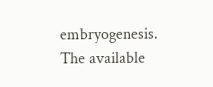embryogenesis. The available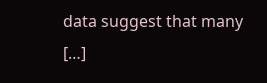data suggest that many […]